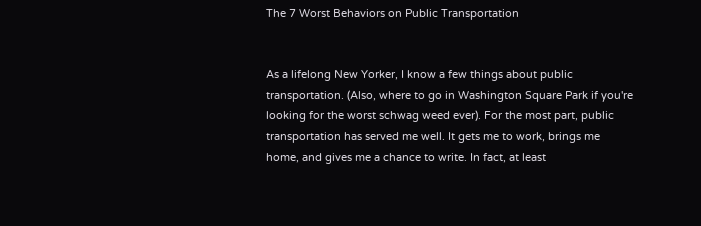The 7 Worst Behaviors on Public Transportation


As a lifelong New Yorker, I know a few things about public transportation. (Also, where to go in Washington Square Park if you're looking for the worst schwag weed ever). For the most part, public transportation has served me well. It gets me to work, brings me home, and gives me a chance to write. In fact, at least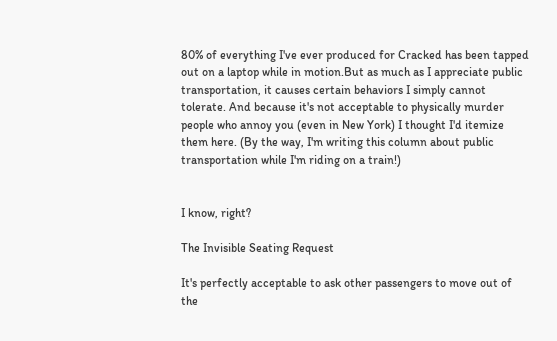80% of everything I've ever produced for Cracked has been tapped out on a laptop while in motion.But as much as I appreciate public transportation, it causes certain behaviors I simply cannot tolerate. And because it's not acceptable to physically murder people who annoy you (even in New York) I thought I'd itemize them here. (By the way, I'm writing this column about public transportation while I'm riding on a train!)


I know, right?

The Invisible Seating Request

It's perfectly acceptable to ask other passengers to move out of the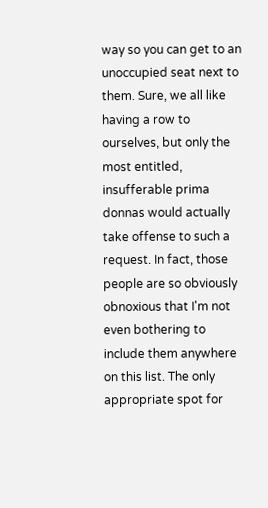way so you can get to an unoccupied seat next to them. Sure, we all like having a row to ourselves, but only the most entitled, insufferable prima donnas would actually take offense to such a request. In fact, those people are so obviously obnoxious that I'm not even bothering to include them anywhere on this list. The only appropriate spot for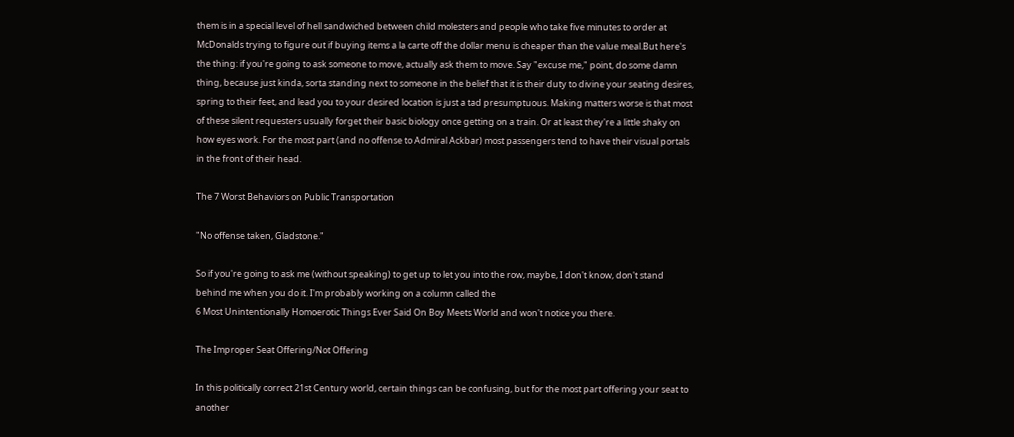them is in a special level of hell sandwiched between child molesters and people who take five minutes to order at McDonalds trying to figure out if buying items a la carte off the dollar menu is cheaper than the value meal.But here's the thing: if you're going to ask someone to move, actually ask them to move. Say "excuse me," point, do some damn thing, because just kinda, sorta standing next to someone in the belief that it is their duty to divine your seating desires, spring to their feet, and lead you to your desired location is just a tad presumptuous. Making matters worse is that most of these silent requesters usually forget their basic biology once getting on a train. Or at least they're a little shaky on how eyes work. For the most part (and no offense to Admiral Ackbar) most passengers tend to have their visual portals in the front of their head.

The 7 Worst Behaviors on Public Transportation

"No offense taken, Gladstone."

So if you're going to ask me (without speaking) to get up to let you into the row, maybe, I don't know, don't stand behind me when you do it. I'm probably working on a column called the
6 Most Unintentionally Homoerotic Things Ever Said On Boy Meets World and won't notice you there.

The Improper Seat Offering/Not Offering

In this politically correct 21st Century world, certain things can be confusing, but for the most part offering your seat to another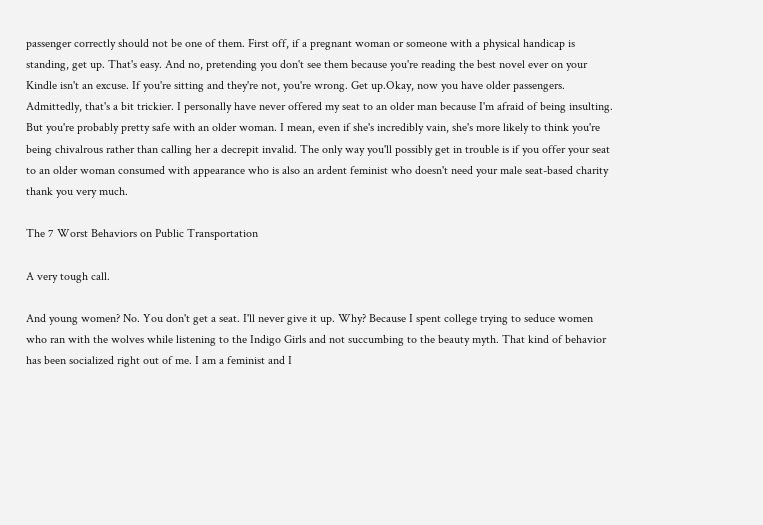passenger correctly should not be one of them. First off, if a pregnant woman or someone with a physical handicap is standing, get up. That's easy. And no, pretending you don't see them because you're reading the best novel ever on your Kindle isn't an excuse. If you're sitting and they're not, you're wrong. Get up.Okay, now you have older passengers. Admittedly, that's a bit trickier. I personally have never offered my seat to an older man because I'm afraid of being insulting. But you're probably pretty safe with an older woman. I mean, even if she's incredibly vain, she's more likely to think you're being chivalrous rather than calling her a decrepit invalid. The only way you'll possibly get in trouble is if you offer your seat to an older woman consumed with appearance who is also an ardent feminist who doesn't need your male seat-based charity thank you very much.

The 7 Worst Behaviors on Public Transportation

A very tough call.

And young women? No. You don't get a seat. I'll never give it up. Why? Because I spent college trying to seduce women who ran with the wolves while listening to the Indigo Girls and not succumbing to the beauty myth. That kind of behavior has been socialized right out of me. I am a feminist and I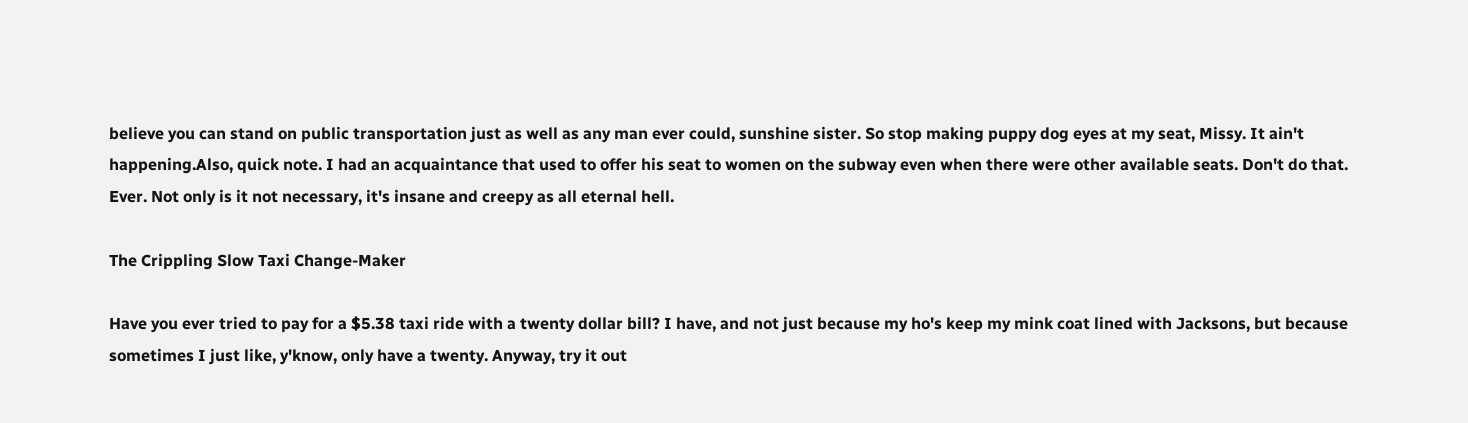believe you can stand on public transportation just as well as any man ever could, sunshine sister. So stop making puppy dog eyes at my seat, Missy. It ain't happening.Also, quick note. I had an acquaintance that used to offer his seat to women on the subway even when there were other available seats. Don't do that. Ever. Not only is it not necessary, it's insane and creepy as all eternal hell.

The Crippling Slow Taxi Change-Maker

Have you ever tried to pay for a $5.38 taxi ride with a twenty dollar bill? I have, and not just because my ho's keep my mink coat lined with Jacksons, but because sometimes I just like, y'know, only have a twenty. Anyway, try it out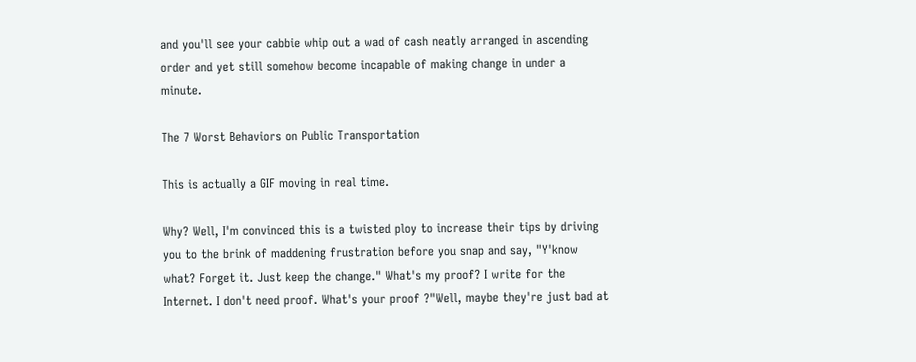and you'll see your cabbie whip out a wad of cash neatly arranged in ascending order and yet still somehow become incapable of making change in under a minute.

The 7 Worst Behaviors on Public Transportation

This is actually a GIF moving in real time.

Why? Well, I'm convinced this is a twisted ploy to increase their tips by driving you to the brink of maddening frustration before you snap and say, "Y'know what? Forget it. Just keep the change." What's my proof? I write for the Internet. I don't need proof. What's your proof ?"Well, maybe they're just bad at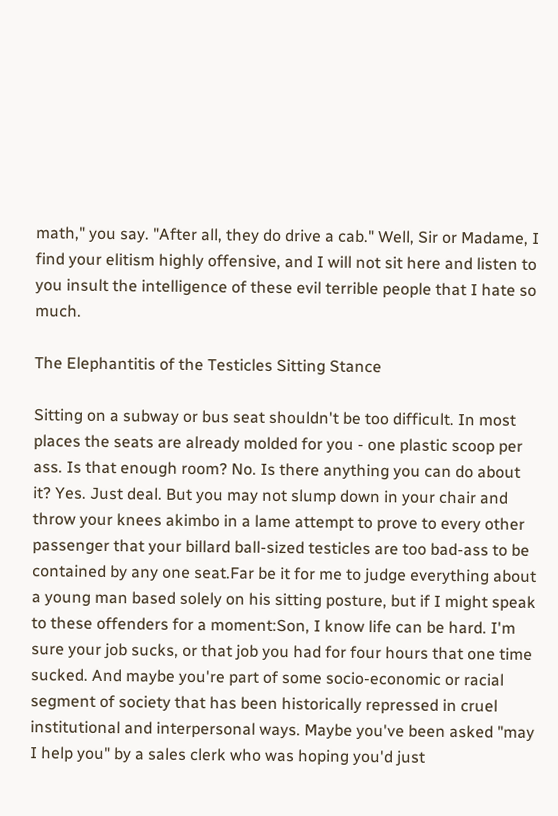math," you say. "After all, they do drive a cab." Well, Sir or Madame, I find your elitism highly offensive, and I will not sit here and listen to you insult the intelligence of these evil terrible people that I hate so much.

The Elephantitis of the Testicles Sitting Stance

Sitting on a subway or bus seat shouldn't be too difficult. In most places the seats are already molded for you - one plastic scoop per ass. Is that enough room? No. Is there anything you can do about it? Yes. Just deal. But you may not slump down in your chair and throw your knees akimbo in a lame attempt to prove to every other passenger that your billard ball-sized testicles are too bad-ass to be contained by any one seat.Far be it for me to judge everything about a young man based solely on his sitting posture, but if I might speak to these offenders for a moment:Son, I know life can be hard. I'm sure your job sucks, or that job you had for four hours that one time sucked. And maybe you're part of some socio-economic or racial segment of society that has been historically repressed in cruel institutional and interpersonal ways. Maybe you've been asked "may I help you" by a sales clerk who was hoping you'd just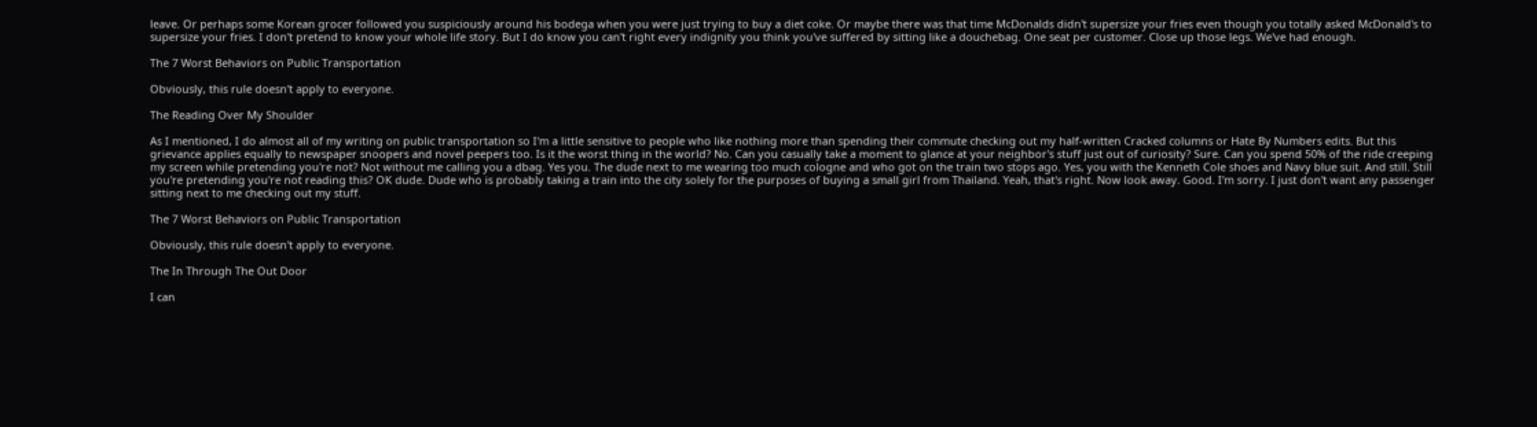leave. Or perhaps some Korean grocer followed you suspiciously around his bodega when you were just trying to buy a diet coke. Or maybe there was that time McDonalds didn't supersize your fries even though you totally asked McDonald's to supersize your fries. I don't pretend to know your whole life story. But I do know you can't right every indignity you think you've suffered by sitting like a douchebag. One seat per customer. Close up those legs. We've had enough.

The 7 Worst Behaviors on Public Transportation

Obviously, this rule doesn't apply to everyone.

The Reading Over My Shoulder

As I mentioned, I do almost all of my writing on public transportation so I'm a little sensitive to people who like nothing more than spending their commute checking out my half-written Cracked columns or Hate By Numbers edits. But this grievance applies equally to newspaper snoopers and novel peepers too. Is it the worst thing in the world? No. Can you casually take a moment to glance at your neighbor's stuff just out of curiosity? Sure. Can you spend 50% of the ride creeping my screen while pretending you're not? Not without me calling you a dbag. Yes you. The dude next to me wearing too much cologne and who got on the train two stops ago. Yes, you with the Kenneth Cole shoes and Navy blue suit. And still. Still you're pretending you're not reading this? OK dude. Dude who is probably taking a train into the city solely for the purposes of buying a small girl from Thailand. Yeah, that's right. Now look away. Good. I'm sorry. I just don't want any passenger sitting next to me checking out my stuff.

The 7 Worst Behaviors on Public Transportation

Obviously, this rule doesn't apply to everyone.

The In Through The Out Door

I can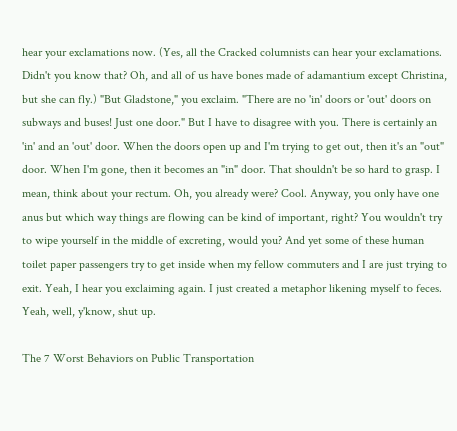hear your exclamations now. (Yes, all the Cracked columnists can hear your exclamations. Didn't you know that? Oh, and all of us have bones made of adamantium except Christina, but she can fly.) "But Gladstone," you exclaim. "There are no 'in' doors or 'out' doors on subways and buses! Just one door." But I have to disagree with you. There is certainly an 'in' and an 'out' door. When the doors open up and I'm trying to get out, then it's an "out" door. When I'm gone, then it becomes an "in" door. That shouldn't be so hard to grasp. I mean, think about your rectum. Oh, you already were? Cool. Anyway, you only have one anus but which way things are flowing can be kind of important, right? You wouldn't try to wipe yourself in the middle of excreting, would you? And yet some of these human toilet paper passengers try to get inside when my fellow commuters and I are just trying to exit. Yeah, I hear you exclaiming again. I just created a metaphor likening myself to feces. Yeah, well, y'know, shut up.

The 7 Worst Behaviors on Public Transportation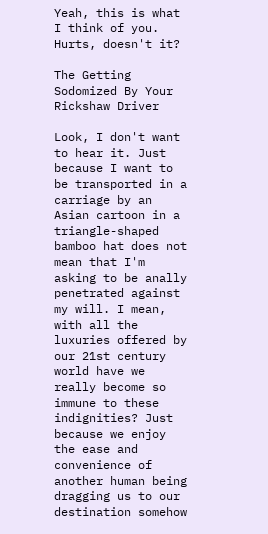Yeah, this is what I think of you. Hurts, doesn't it?

The Getting Sodomized By Your Rickshaw Driver

Look, I don't want to hear it. Just because I want to be transported in a carriage by an Asian cartoon in a triangle-shaped bamboo hat does not mean that I'm asking to be anally penetrated against my will. I mean, with all the luxuries offered by our 21st century world have we really become so immune to these indignities? Just because we enjoy the ease and convenience of another human being dragging us to our destination somehow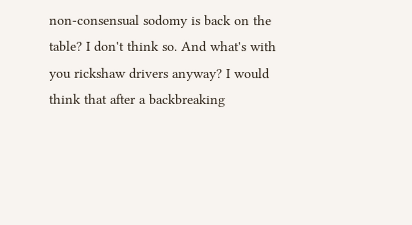non-consensual sodomy is back on the table? I don't think so. And what's with you rickshaw drivers anyway? I would think that after a backbreaking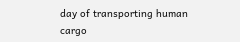day of transporting human cargo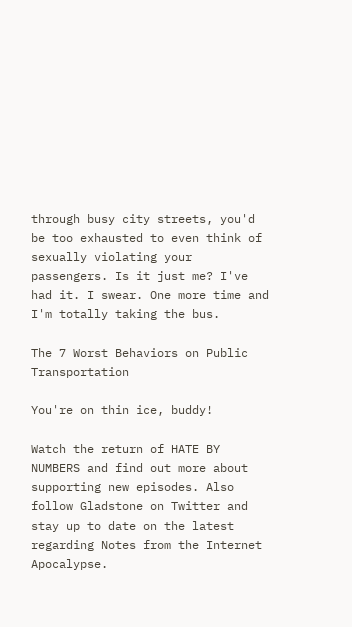through busy city streets, you'd be too exhausted to even think of sexually violating your passengers. Is it just me? I've had it. I swear. One more time and I'm totally taking the bus.

The 7 Worst Behaviors on Public Transportation

You're on thin ice, buddy!

Watch the return of HATE BY NUMBERS and find out more about supporting new episodes. Also follow Gladstone on Twitter and stay up to date on the latest regarding Notes from the Internet Apocalypse.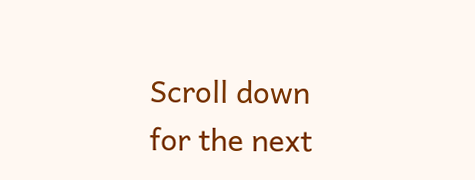Scroll down for the next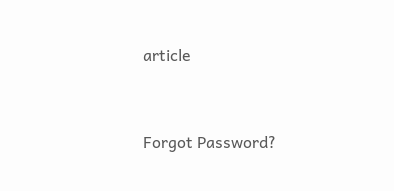article


Forgot Password?